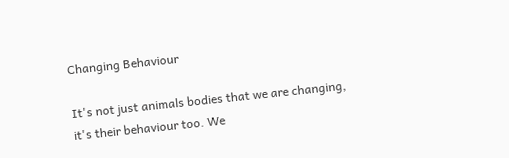Changing Behaviour

It's not just animals bodies that we are changing, it's their behaviour too. We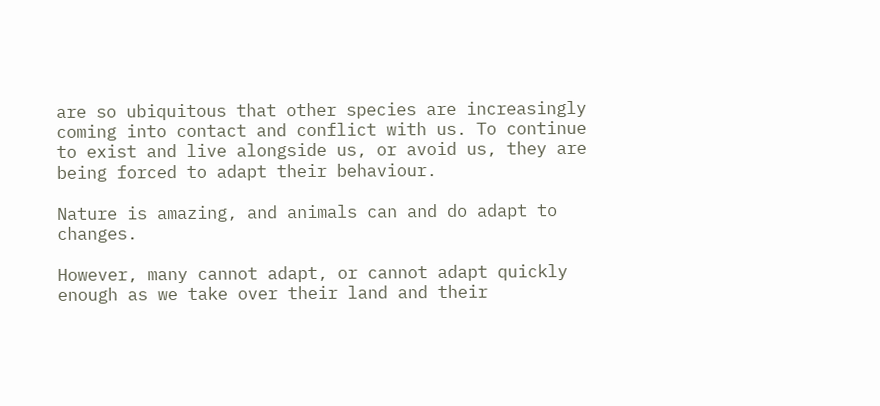are so ubiquitous that other species are increasingly coming into contact and conflict with us. To continue to exist and live alongside us, or avoid us, they are being forced to adapt their behaviour.

Nature is amazing, and animals can and do adapt to changes.

However, many cannot adapt, or cannot adapt quickly enough as we take over their land and their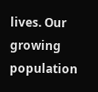lives. Our growing population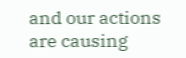and our actions are causing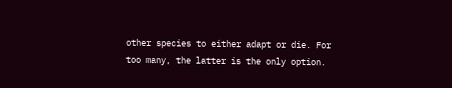other species to either adapt or die. For too many, the latter is the only option.